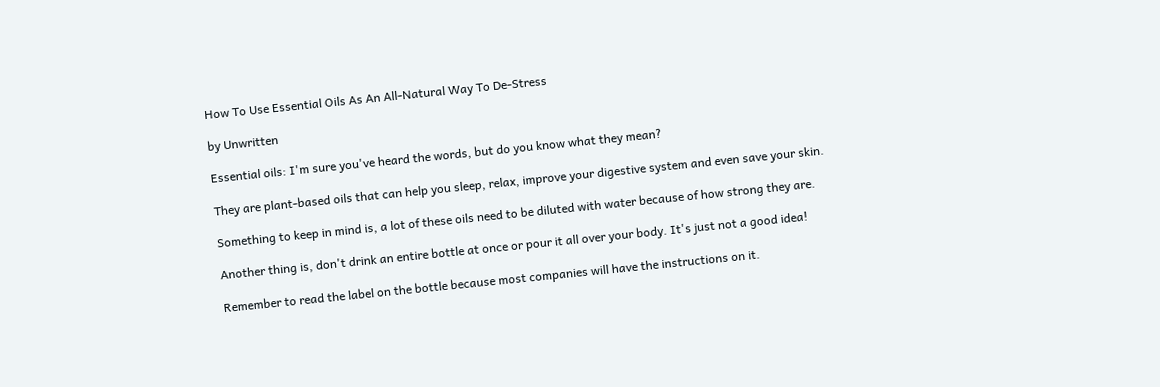How To Use Essential Oils As An All-Natural Way To De-Stress

by Unwritten

Essential oils: I'm sure you've heard the words, but do you know what they mean?

They are plant-based oils that can help you sleep, relax, improve your digestive system and even save your skin.

Something to keep in mind is, a lot of these oils need to be diluted with water because of how strong they are.

Another thing is, don't drink an entire bottle at once or pour it all over your body. It's just not a good idea!

Remember to read the label on the bottle because most companies will have the instructions on it.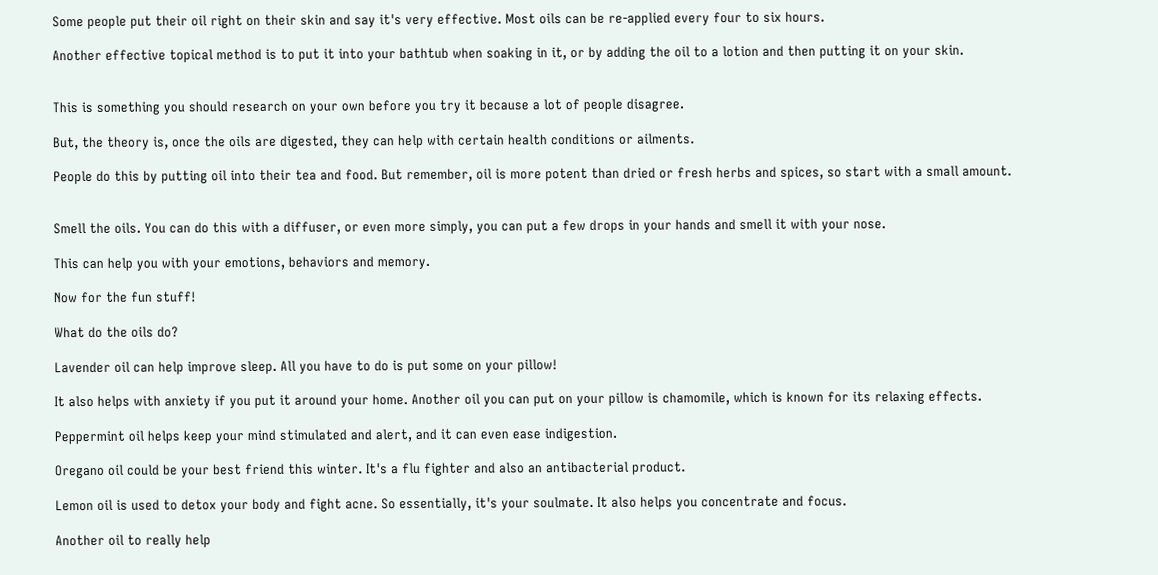Some people put their oil right on their skin and say it's very effective. Most oils can be re-applied every four to six hours.

Another effective topical method is to put it into your bathtub when soaking in it, or by adding the oil to a lotion and then putting it on your skin.


This is something you should research on your own before you try it because a lot of people disagree.

But, the theory is, once the oils are digested, they can help with certain health conditions or ailments.

People do this by putting oil into their tea and food. But remember, oil is more potent than dried or fresh herbs and spices, so start with a small amount.


Smell the oils. You can do this with a diffuser, or even more simply, you can put a few drops in your hands and smell it with your nose.

This can help you with your emotions, behaviors and memory.

Now for the fun stuff!

What do the oils do?

Lavender oil can help improve sleep. All you have to do is put some on your pillow!

It also helps with anxiety if you put it around your home. Another oil you can put on your pillow is chamomile, which is known for its relaxing effects.

Peppermint oil helps keep your mind stimulated and alert, and it can even ease indigestion.

Oregano oil could be your best friend this winter. It's a flu fighter and also an antibacterial product.

Lemon oil is used to detox your body and fight acne. So essentially, it's your soulmate. It also helps you concentrate and focus.

Another oil to really help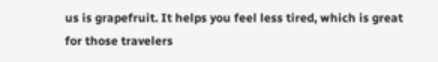us is grapefruit. It helps you feel less tired, which is great for those travelers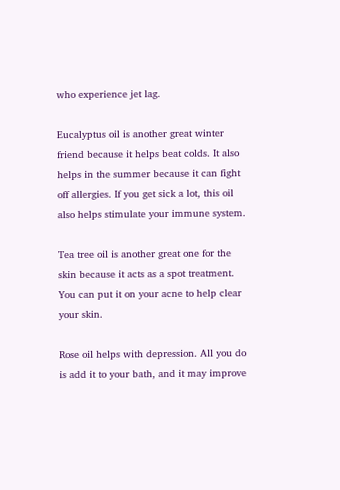who experience jet lag.

Eucalyptus oil is another great winter friend because it helps beat colds. It also helps in the summer because it can fight off allergies. If you get sick a lot, this oil also helps stimulate your immune system.

Tea tree oil is another great one for the skin because it acts as a spot treatment. You can put it on your acne to help clear your skin.

Rose oil helps with depression. All you do is add it to your bath, and it may improve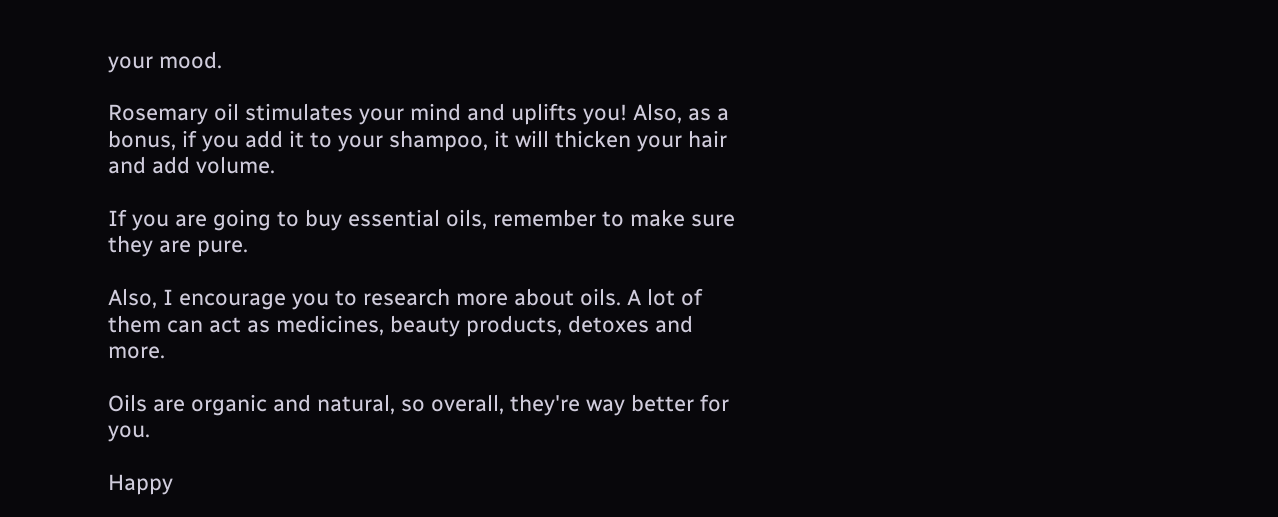your mood.

Rosemary oil stimulates your mind and uplifts you! Also, as a bonus, if you add it to your shampoo, it will thicken your hair and add volume.

If you are going to buy essential oils, remember to make sure they are pure.

Also, I encourage you to research more about oils. A lot of them can act as medicines, beauty products, detoxes and more.

Oils are organic and natural, so overall, they're way better for you.

Happy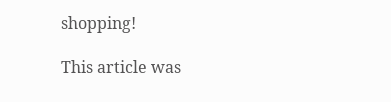shopping!

This article was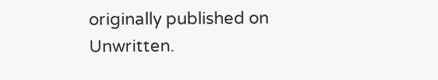originally published on Unwritten.